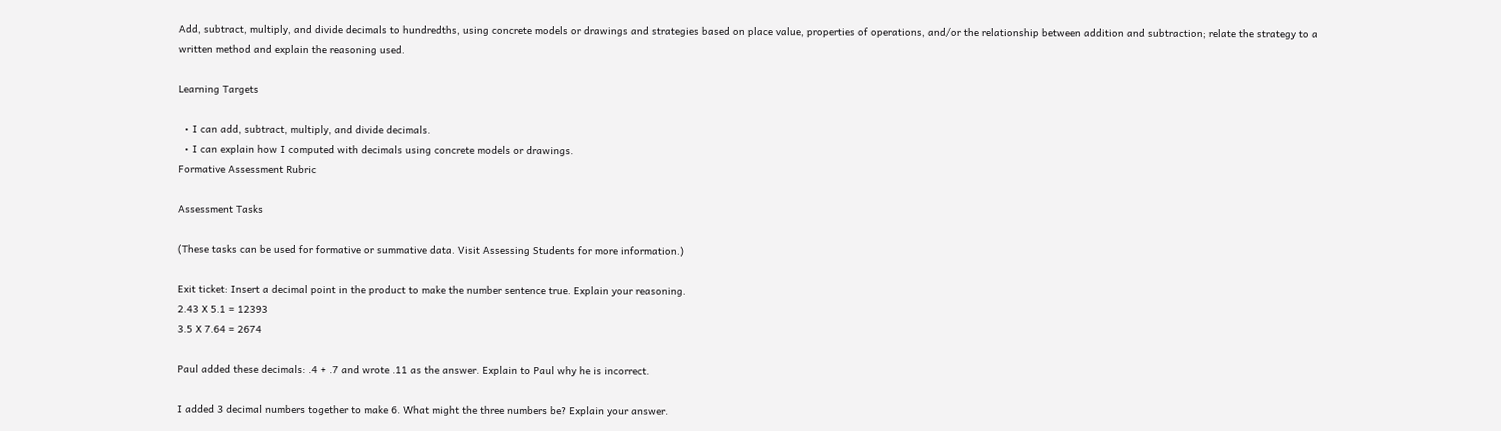Add, subtract, multiply, and divide decimals to hundredths, using concrete models or drawings and strategies based on place value, properties of operations, and/or the relationship between addition and subtraction; relate the strategy to a written method and explain the reasoning used.

Learning Targets

  • I can add, subtract, multiply, and divide decimals.
  • I can explain how I computed with decimals using concrete models or drawings.
Formative Assessment Rubric

Assessment Tasks

(These tasks can be used for formative or summative data. Visit Assessing Students for more information.)

Exit ticket: Insert a decimal point in the product to make the number sentence true. Explain your reasoning.
2.43 X 5.1 = 12393
3.5 X 7.64 = 2674

Paul added these decimals: .4 + .7 and wrote .11 as the answer. Explain to Paul why he is incorrect.

I added 3 decimal numbers together to make 6. What might the three numbers be? Explain your answer.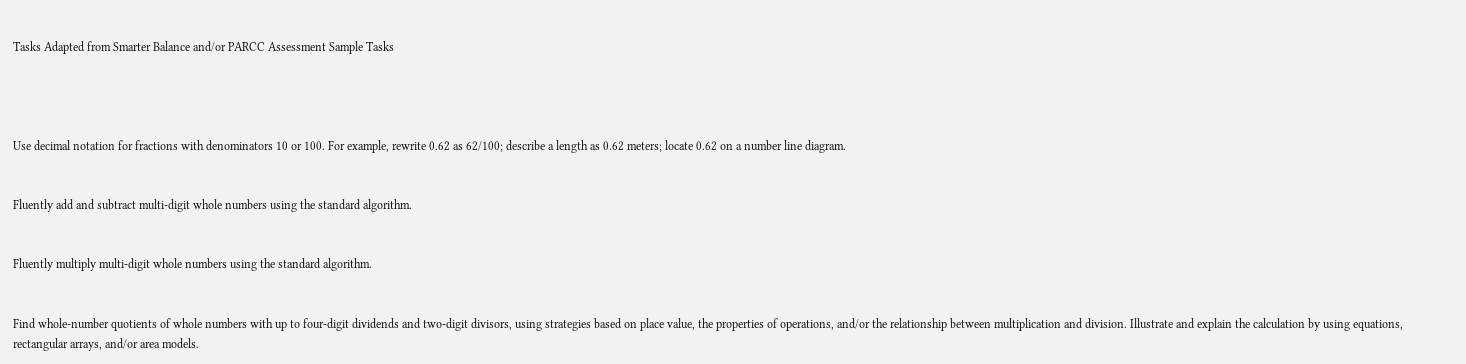Tasks Adapted from Smarter Balance and/or PARCC Assessment Sample Tasks




Use decimal notation for fractions with denominators 10 or 100. For example, rewrite 0.62 as 62/100; describe a length as 0.62 meters; locate 0.62 on a number line diagram.


Fluently add and subtract multi-digit whole numbers using the standard algorithm.


Fluently multiply multi-digit whole numbers using the standard algorithm.


Find whole-number quotients of whole numbers with up to four-digit dividends and two-digit divisors, using strategies based on place value, the properties of operations, and/or the relationship between multiplication and division. Illustrate and explain the calculation by using equations, rectangular arrays, and/or area models.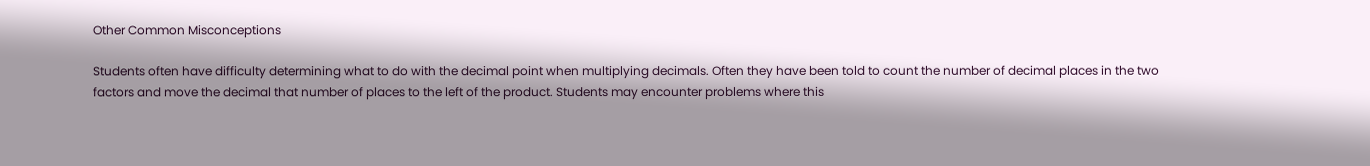Other Common Misconceptions

Students often have difficulty determining what to do with the decimal point when multiplying decimals. Often they have been told to count the number of decimal places in the two factors and move the decimal that number of places to the left of the product. Students may encounter problems where this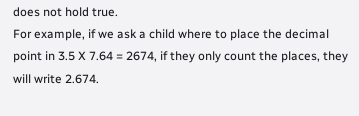does not hold true.
For example, if we ask a child where to place the decimal point in 3.5 X 7.64 = 2674, if they only count the places, they will write 2.674.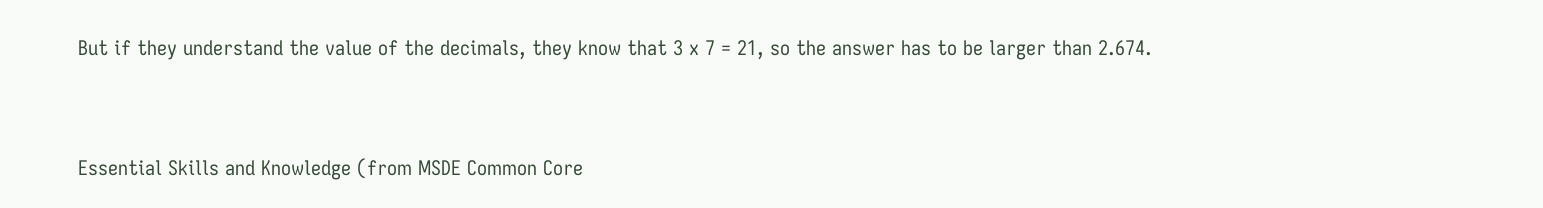But if they understand the value of the decimals, they know that 3 x 7 = 21, so the answer has to be larger than 2.674.


Essential Skills and Knowledge (from MSDE Common Core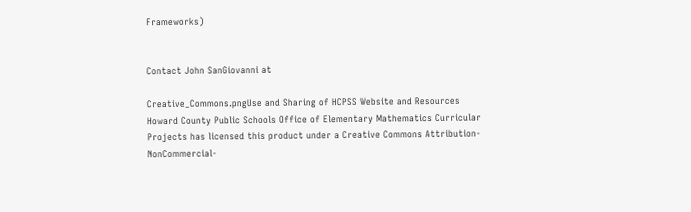Frameworks)


Contact John SanGiovanni at

Creative_Commons.pngUse and Sharing of HCPSS Website and Resources
Howard County Public Schools Office of Elementary Mathematics Curricular Projects has licensed this product under a Creative Commons Attribution-NonCommercial-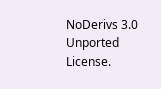NoDerivs 3.0 Unported License.